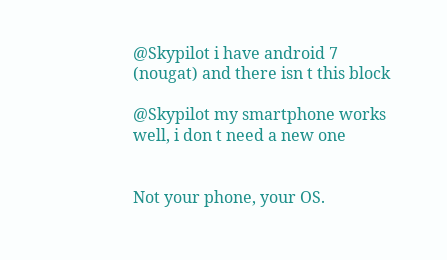@Skypilot i have android 7 (nougat) and there isn t this block

@Skypilot my smartphone works well, i don t need a new one


Not your phone, your OS.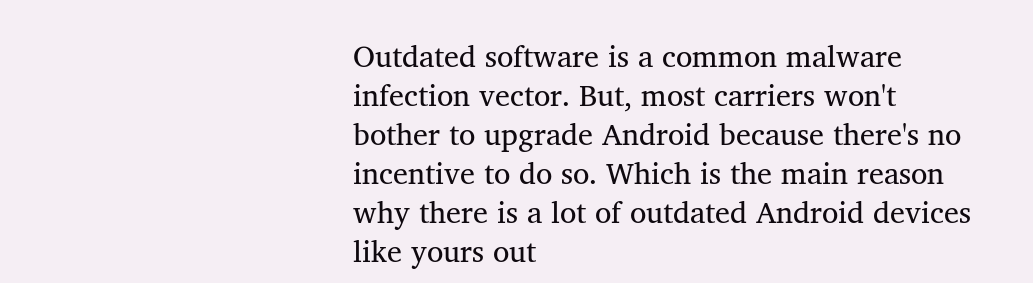Outdated software is a common malware infection vector. But, most carriers won't bother to upgrade Android because there's no incentive to do so. Which is the main reason why there is a lot of outdated Android devices like yours out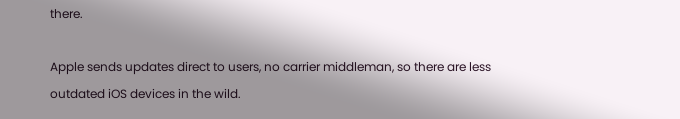there.

Apple sends updates direct to users, no carrier middleman, so there are less outdated iOS devices in the wild.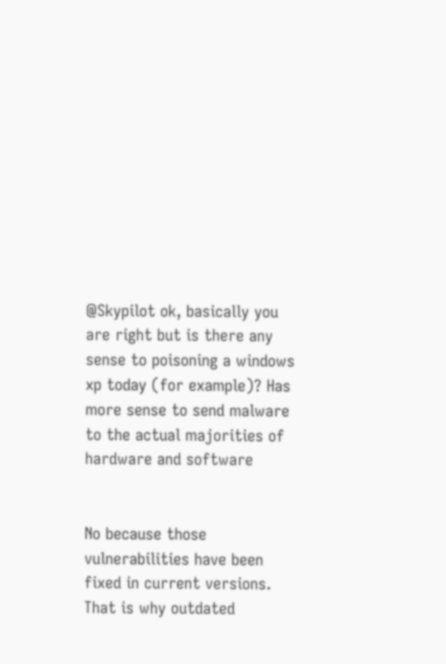@Skypilot ok, basically you are right but is there any sense to poisoning a windows xp today (for example)? Has more sense to send malware to the actual majorities of hardware and software


No because those vulnerabilities have been fixed in current versions. That is why outdated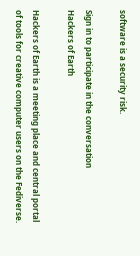software is a security risk.

Sign in to participate in the conversation
Hackers of Earth

Hackers of Earth is a meeting place and central portal of tools for creative computer users on the Fediverse.